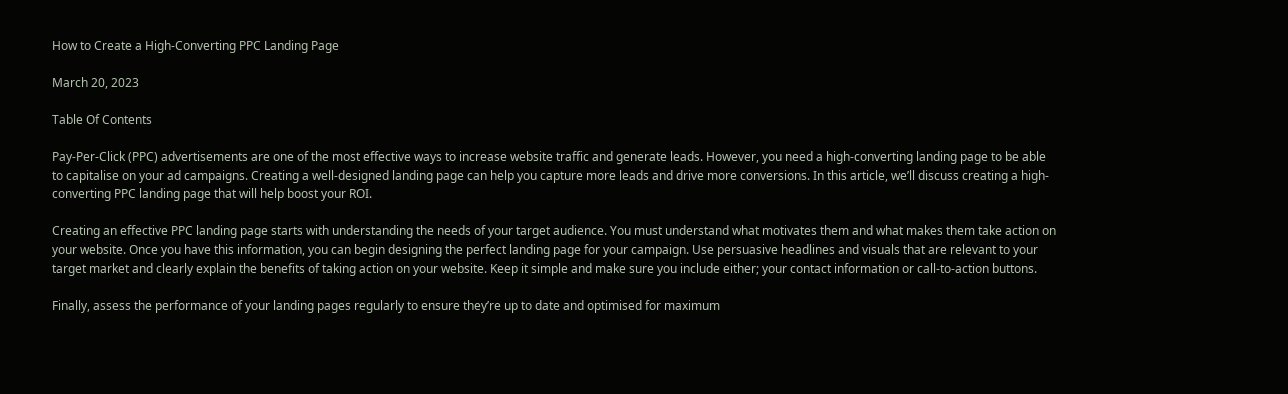How to Create a High-Converting PPC Landing Page

March 20, 2023

Table Of Contents

Pay-Per-Click (PPC) advertisements are one of the most effective ways to increase website traffic and generate leads. However, you need a high-converting landing page to be able to capitalise on your ad campaigns. Creating a well-designed landing page can help you capture more leads and drive more conversions. In this article, we’ll discuss creating a high-converting PPC landing page that will help boost your ROI.

Creating an effective PPC landing page starts with understanding the needs of your target audience. You must understand what motivates them and what makes them take action on your website. Once you have this information, you can begin designing the perfect landing page for your campaign. Use persuasive headlines and visuals that are relevant to your target market and clearly explain the benefits of taking action on your website. Keep it simple and make sure you include either; your contact information or call-to-action buttons.

Finally, assess the performance of your landing pages regularly to ensure they’re up to date and optimised for maximum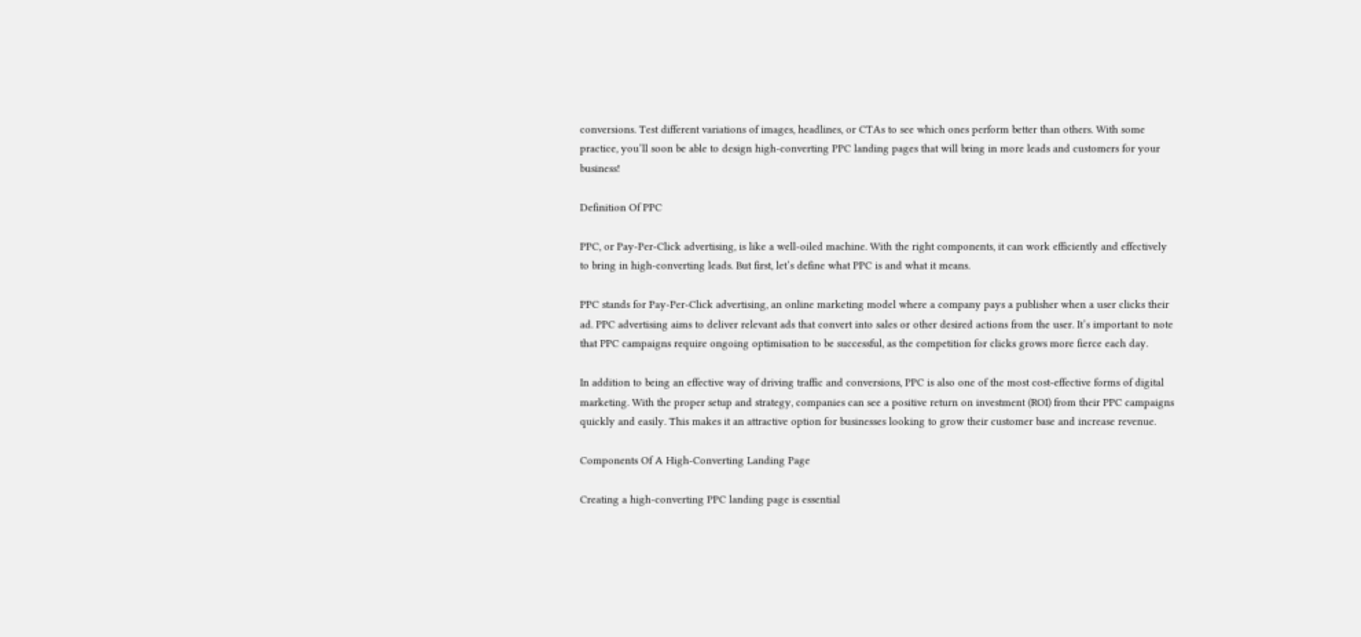conversions. Test different variations of images, headlines, or CTAs to see which ones perform better than others. With some practice, you’ll soon be able to design high-converting PPC landing pages that will bring in more leads and customers for your business!

Definition Of PPC

PPC, or Pay-Per-Click advertising, is like a well-oiled machine. With the right components, it can work efficiently and effectively to bring in high-converting leads. But first, let’s define what PPC is and what it means.

PPC stands for Pay-Per-Click advertising, an online marketing model where a company pays a publisher when a user clicks their ad. PPC advertising aims to deliver relevant ads that convert into sales or other desired actions from the user. It’s important to note that PPC campaigns require ongoing optimisation to be successful, as the competition for clicks grows more fierce each day.

In addition to being an effective way of driving traffic and conversions, PPC is also one of the most cost-effective forms of digital marketing. With the proper setup and strategy, companies can see a positive return on investment (ROI) from their PPC campaigns quickly and easily. This makes it an attractive option for businesses looking to grow their customer base and increase revenue.

Components Of A High-Converting Landing Page

Creating a high-converting PPC landing page is essential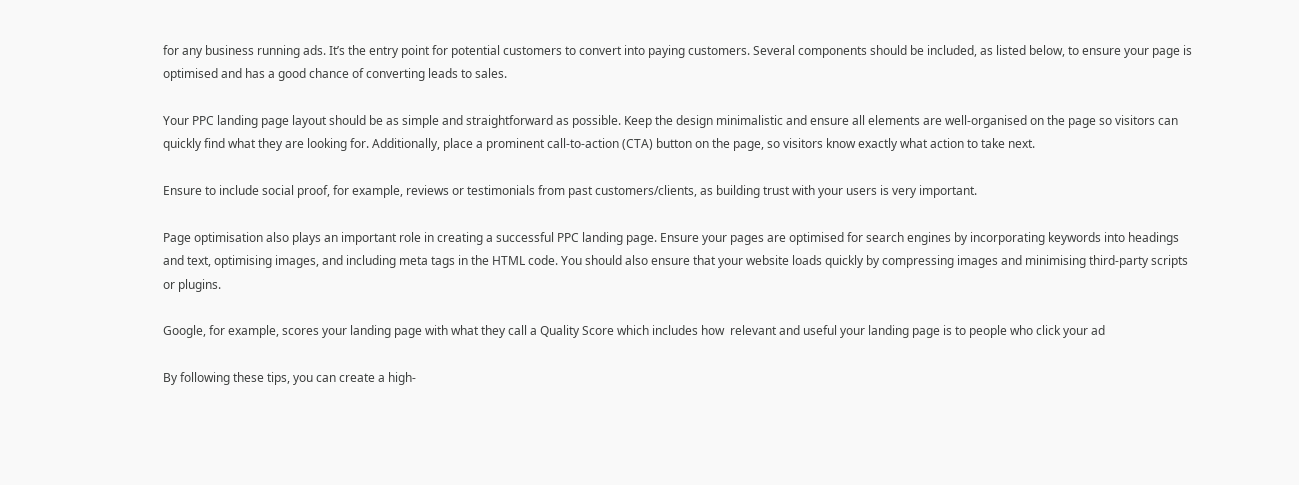for any business running ads. It’s the entry point for potential customers to convert into paying customers. Several components should be included, as listed below, to ensure your page is optimised and has a good chance of converting leads to sales.

Your PPC landing page layout should be as simple and straightforward as possible. Keep the design minimalistic and ensure all elements are well-organised on the page so visitors can quickly find what they are looking for. Additionally, place a prominent call-to-action (CTA) button on the page, so visitors know exactly what action to take next.

Ensure to include social proof, for example, reviews or testimonials from past customers/clients, as building trust with your users is very important.

Page optimisation also plays an important role in creating a successful PPC landing page. Ensure your pages are optimised for search engines by incorporating keywords into headings and text, optimising images, and including meta tags in the HTML code. You should also ensure that your website loads quickly by compressing images and minimising third-party scripts or plugins.

Google, for example, scores your landing page with what they call a Quality Score which includes how  relevant and useful your landing page is to people who click your ad

By following these tips, you can create a high-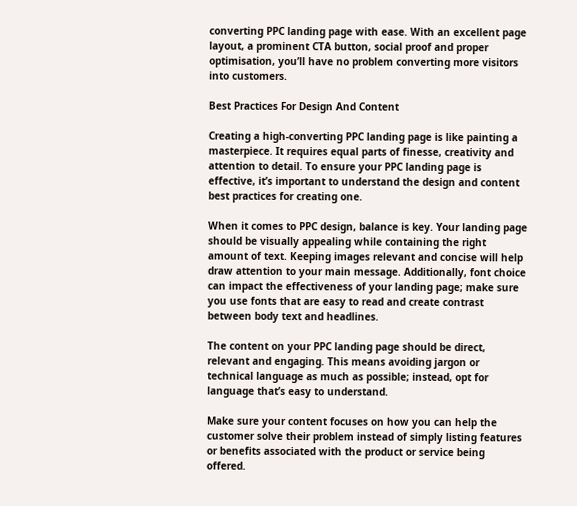converting PPC landing page with ease. With an excellent page layout, a prominent CTA button, social proof and proper optimisation, you’ll have no problem converting more visitors into customers.

Best Practices For Design And Content

Creating a high-converting PPC landing page is like painting a masterpiece. It requires equal parts of finesse, creativity and attention to detail. To ensure your PPC landing page is effective, it’s important to understand the design and content best practices for creating one.

When it comes to PPC design, balance is key. Your landing page should be visually appealing while containing the right amount of text. Keeping images relevant and concise will help draw attention to your main message. Additionally, font choice can impact the effectiveness of your landing page; make sure you use fonts that are easy to read and create contrast between body text and headlines.

The content on your PPC landing page should be direct, relevant and engaging. This means avoiding jargon or technical language as much as possible; instead, opt for language that’s easy to understand.

Make sure your content focuses on how you can help the customer solve their problem instead of simply listing features or benefits associated with the product or service being offered.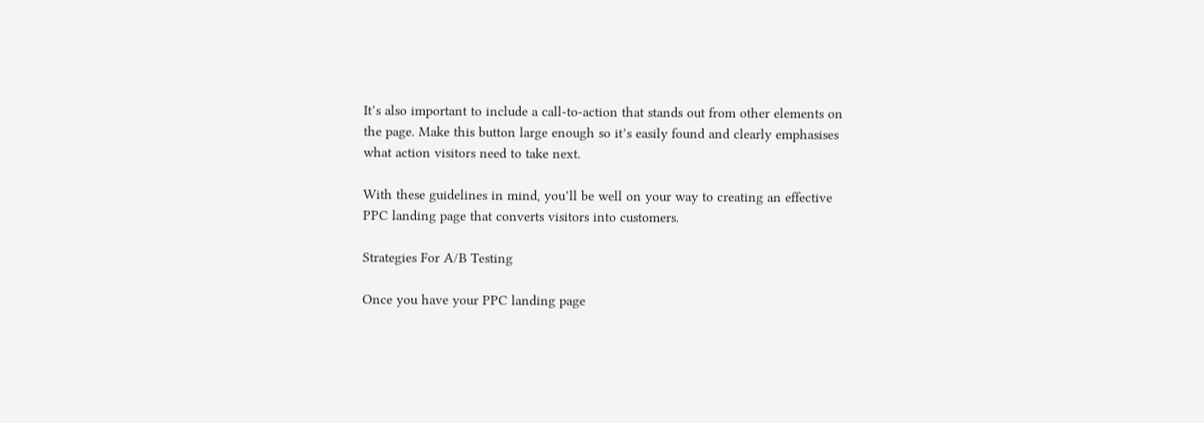It’s also important to include a call-to-action that stands out from other elements on the page. Make this button large enough so it’s easily found and clearly emphasises what action visitors need to take next.

With these guidelines in mind, you’ll be well on your way to creating an effective PPC landing page that converts visitors into customers.

Strategies For A/B Testing

Once you have your PPC landing page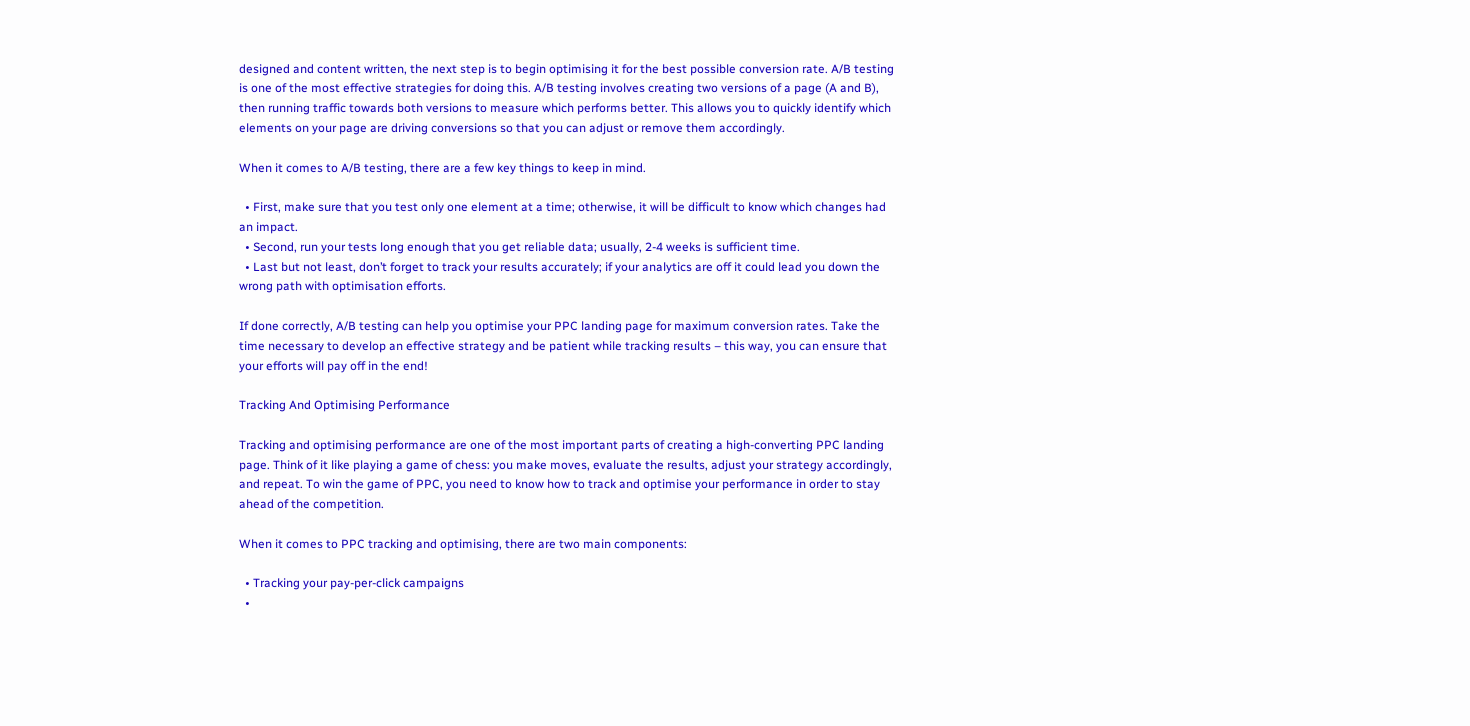designed and content written, the next step is to begin optimising it for the best possible conversion rate. A/B testing is one of the most effective strategies for doing this. A/B testing involves creating two versions of a page (A and B), then running traffic towards both versions to measure which performs better. This allows you to quickly identify which elements on your page are driving conversions so that you can adjust or remove them accordingly.

When it comes to A/B testing, there are a few key things to keep in mind.

  • First, make sure that you test only one element at a time; otherwise, it will be difficult to know which changes had an impact.
  • Second, run your tests long enough that you get reliable data; usually, 2-4 weeks is sufficient time.
  • Last but not least, don’t forget to track your results accurately; if your analytics are off it could lead you down the wrong path with optimisation efforts.

If done correctly, A/B testing can help you optimise your PPC landing page for maximum conversion rates. Take the time necessary to develop an effective strategy and be patient while tracking results – this way, you can ensure that your efforts will pay off in the end!

Tracking And Optimising Performance

Tracking and optimising performance are one of the most important parts of creating a high-converting PPC landing page. Think of it like playing a game of chess: you make moves, evaluate the results, adjust your strategy accordingly, and repeat. To win the game of PPC, you need to know how to track and optimise your performance in order to stay ahead of the competition.

When it comes to PPC tracking and optimising, there are two main components:

  • Tracking your pay-per-click campaigns
  •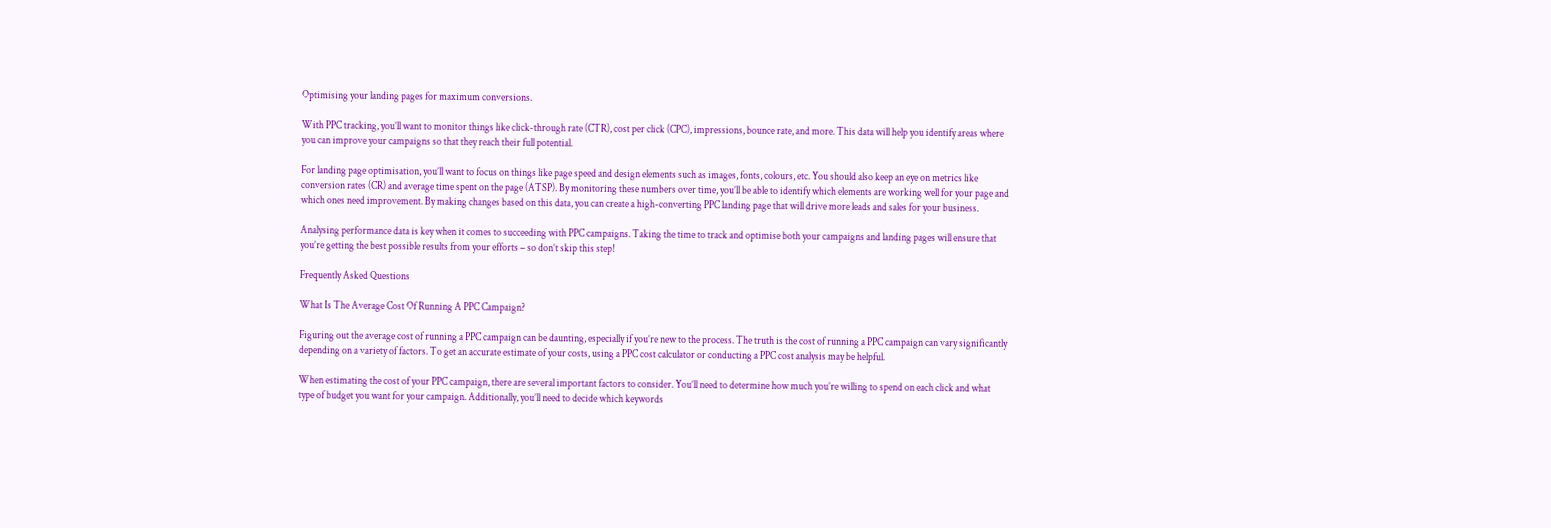Optimising your landing pages for maximum conversions.

With PPC tracking, you’ll want to monitor things like click-through rate (CTR), cost per click (CPC), impressions, bounce rate, and more. This data will help you identify areas where you can improve your campaigns so that they reach their full potential.

For landing page optimisation, you’ll want to focus on things like page speed and design elements such as images, fonts, colours, etc. You should also keep an eye on metrics like conversion rates (CR) and average time spent on the page (ATSP). By monitoring these numbers over time, you’ll be able to identify which elements are working well for your page and which ones need improvement. By making changes based on this data, you can create a high-converting PPC landing page that will drive more leads and sales for your business.

Analysing performance data is key when it comes to succeeding with PPC campaigns. Taking the time to track and optimise both your campaigns and landing pages will ensure that you’re getting the best possible results from your efforts – so don’t skip this step!

Frequently Asked Questions

What Is The Average Cost Of Running A PPC Campaign?

Figuring out the average cost of running a PPC campaign can be daunting, especially if you’re new to the process. The truth is the cost of running a PPC campaign can vary significantly depending on a variety of factors. To get an accurate estimate of your costs, using a PPC cost calculator or conducting a PPC cost analysis may be helpful.

When estimating the cost of your PPC campaign, there are several important factors to consider. You’ll need to determine how much you’re willing to spend on each click and what type of budget you want for your campaign. Additionally, you’ll need to decide which keywords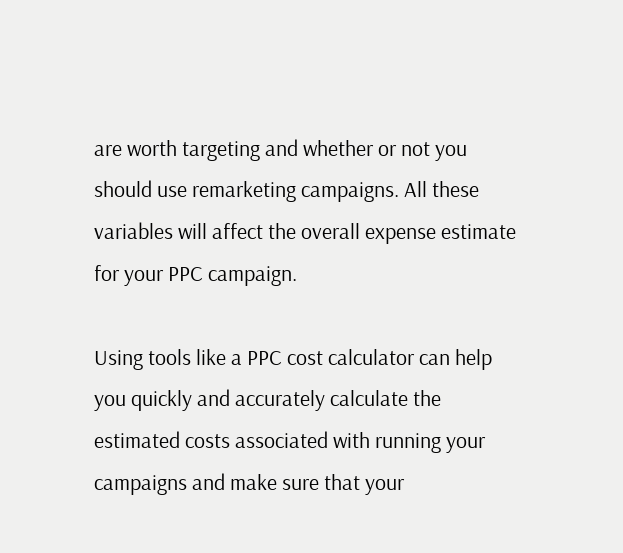are worth targeting and whether or not you should use remarketing campaigns. All these variables will affect the overall expense estimate for your PPC campaign.

Using tools like a PPC cost calculator can help you quickly and accurately calculate the estimated costs associated with running your campaigns and make sure that your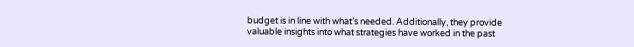budget is in line with what’s needed. Additionally, they provide valuable insights into what strategies have worked in the past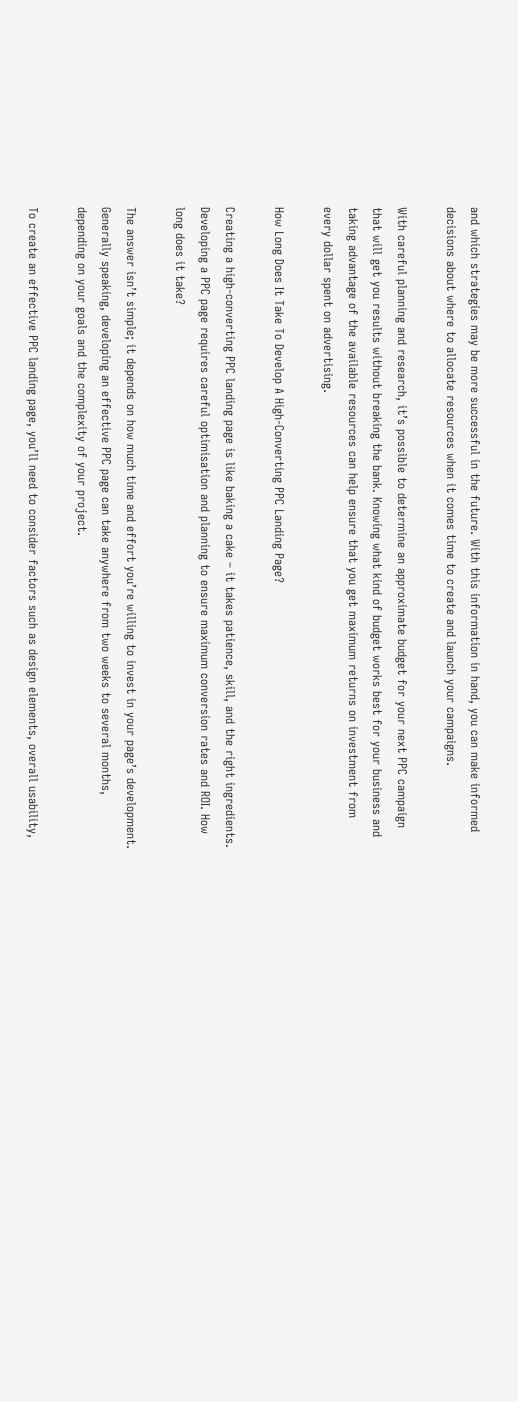and which strategies may be more successful in the future. With this information in hand, you can make informed decisions about where to allocate resources when it comes time to create and launch your campaigns.

With careful planning and research, it’s possible to determine an approximate budget for your next PPC campaign that will get you results without breaking the bank. Knowing what kind of budget works best for your business and taking advantage of the available resources can help ensure that you get maximum returns on investment from every dollar spent on advertising.

How Long Does It Take To Develop A High-Converting PPC Landing Page?

Creating a high-converting PPC landing page is like baking a cake – it takes patience, skill, and the right ingredients. Developing a PPC page requires careful optimisation and planning to ensure maximum conversion rates and ROI. How long does it take?

The answer isn’t simple; it depends on how much time and effort you’re willing to invest in your page’s development. Generally speaking, developing an effective PPC page can take anywhere from two weeks to several months, depending on your goals and the complexity of your project.

To create an effective PPC landing page, you’ll need to consider factors such as design elements, overall usability,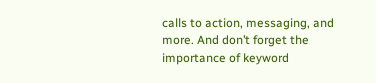calls to action, messaging, and more. And don’t forget the importance of keyword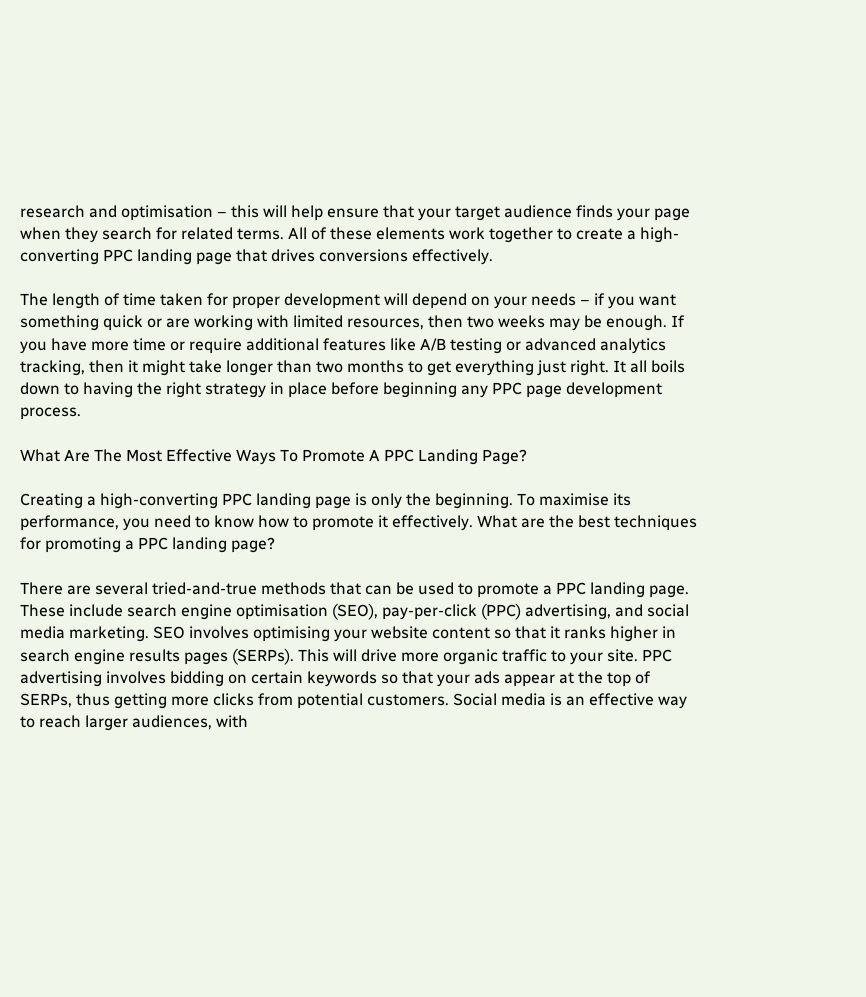research and optimisation – this will help ensure that your target audience finds your page when they search for related terms. All of these elements work together to create a high-converting PPC landing page that drives conversions effectively.

The length of time taken for proper development will depend on your needs – if you want something quick or are working with limited resources, then two weeks may be enough. If you have more time or require additional features like A/B testing or advanced analytics tracking, then it might take longer than two months to get everything just right. It all boils down to having the right strategy in place before beginning any PPC page development process.

What Are The Most Effective Ways To Promote A PPC Landing Page?

Creating a high-converting PPC landing page is only the beginning. To maximise its performance, you need to know how to promote it effectively. What are the best techniques for promoting a PPC landing page?

There are several tried-and-true methods that can be used to promote a PPC landing page. These include search engine optimisation (SEO), pay-per-click (PPC) advertising, and social media marketing. SEO involves optimising your website content so that it ranks higher in search engine results pages (SERPs). This will drive more organic traffic to your site. PPC advertising involves bidding on certain keywords so that your ads appear at the top of SERPs, thus getting more clicks from potential customers. Social media is an effective way to reach larger audiences, with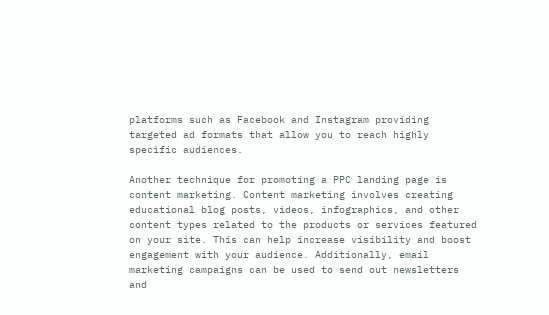platforms such as Facebook and Instagram providing targeted ad formats that allow you to reach highly specific audiences.

Another technique for promoting a PPC landing page is content marketing. Content marketing involves creating educational blog posts, videos, infographics, and other content types related to the products or services featured on your site. This can help increase visibility and boost engagement with your audience. Additionally, email marketing campaigns can be used to send out newsletters and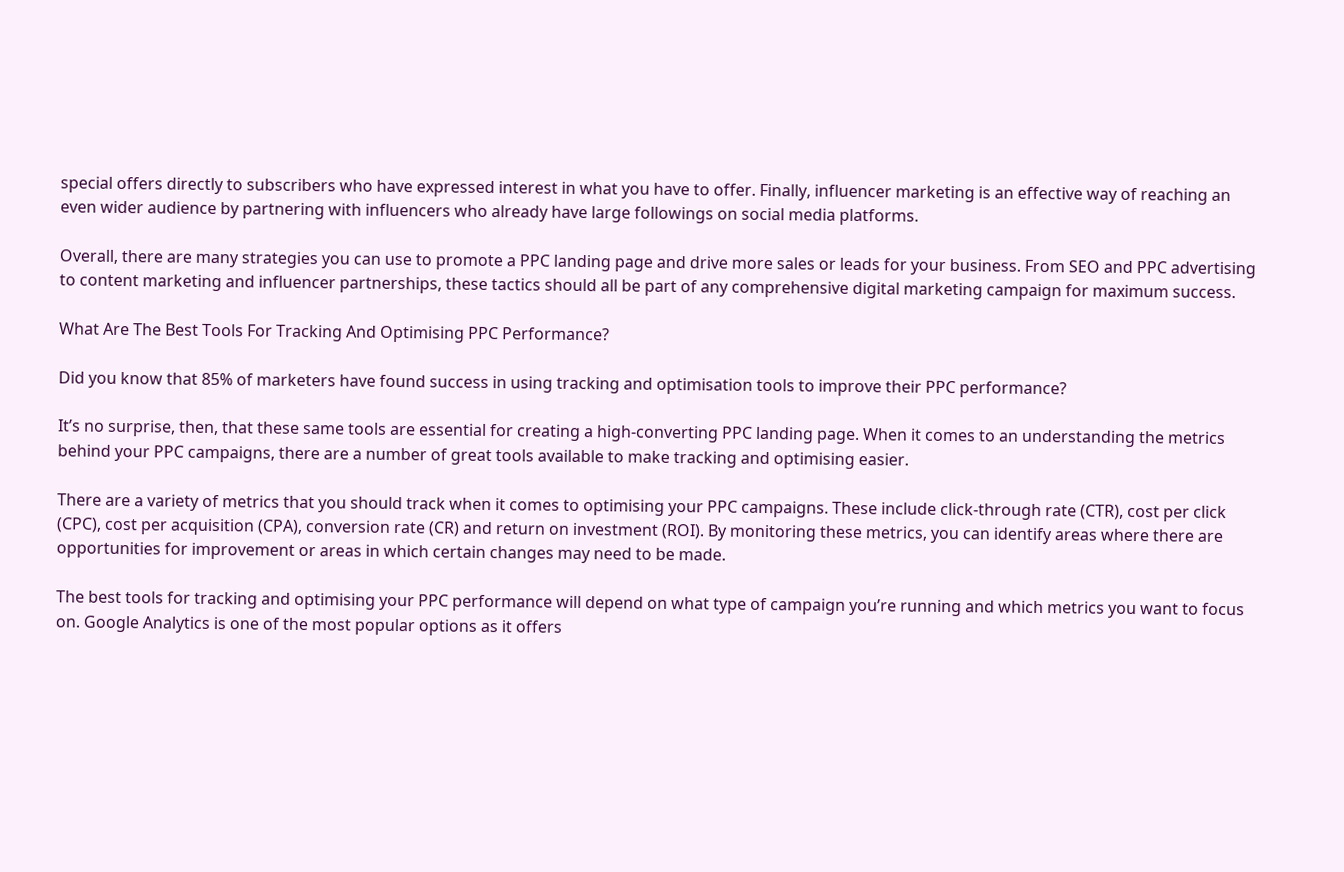special offers directly to subscribers who have expressed interest in what you have to offer. Finally, influencer marketing is an effective way of reaching an even wider audience by partnering with influencers who already have large followings on social media platforms.

Overall, there are many strategies you can use to promote a PPC landing page and drive more sales or leads for your business. From SEO and PPC advertising to content marketing and influencer partnerships, these tactics should all be part of any comprehensive digital marketing campaign for maximum success.

What Are The Best Tools For Tracking And Optimising PPC Performance?

Did you know that 85% of marketers have found success in using tracking and optimisation tools to improve their PPC performance?

It’s no surprise, then, that these same tools are essential for creating a high-converting PPC landing page. When it comes to an understanding the metrics behind your PPC campaigns, there are a number of great tools available to make tracking and optimising easier.

There are a variety of metrics that you should track when it comes to optimising your PPC campaigns. These include click-through rate (CTR), cost per click (CPC), cost per acquisition (CPA), conversion rate (CR) and return on investment (ROI). By monitoring these metrics, you can identify areas where there are opportunities for improvement or areas in which certain changes may need to be made.

The best tools for tracking and optimising your PPC performance will depend on what type of campaign you’re running and which metrics you want to focus on. Google Analytics is one of the most popular options as it offers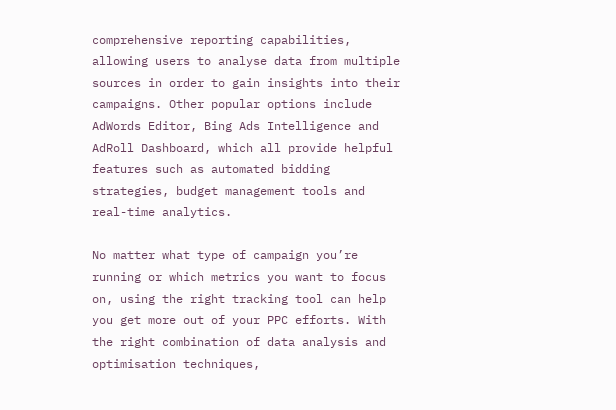comprehensive reporting capabilities, allowing users to analyse data from multiple sources in order to gain insights into their campaigns. Other popular options include AdWords Editor, Bing Ads Intelligence and AdRoll Dashboard, which all provide helpful features such as automated bidding strategies, budget management tools and real-time analytics.

No matter what type of campaign you’re running or which metrics you want to focus on, using the right tracking tool can help you get more out of your PPC efforts. With the right combination of data analysis and optimisation techniques,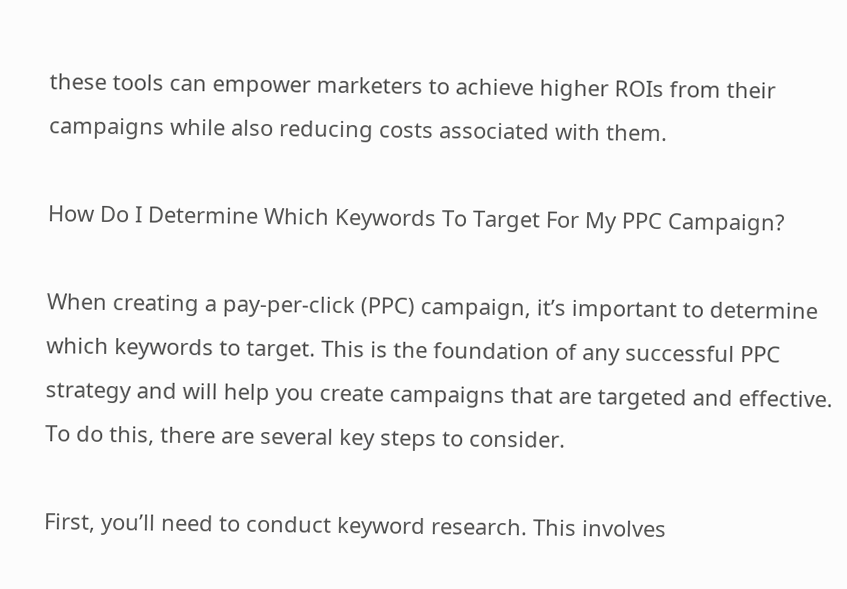these tools can empower marketers to achieve higher ROIs from their campaigns while also reducing costs associated with them.

How Do I Determine Which Keywords To Target For My PPC Campaign?

When creating a pay-per-click (PPC) campaign, it’s important to determine which keywords to target. This is the foundation of any successful PPC strategy and will help you create campaigns that are targeted and effective. To do this, there are several key steps to consider.

First, you’ll need to conduct keyword research. This involves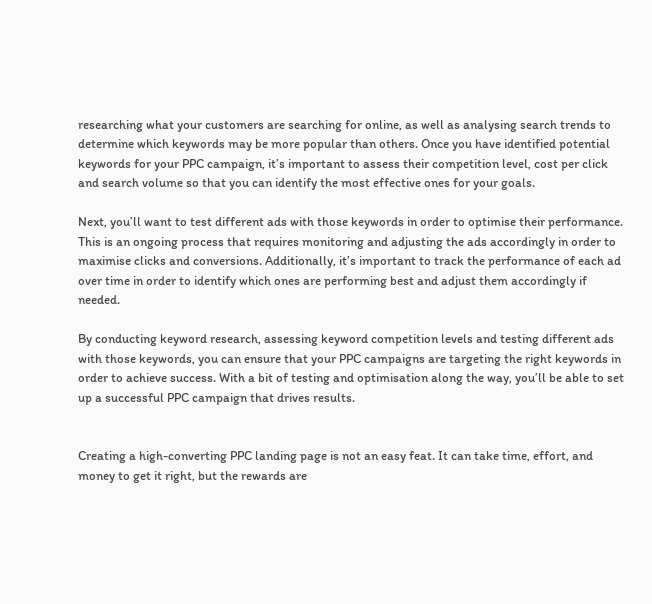researching what your customers are searching for online, as well as analysing search trends to determine which keywords may be more popular than others. Once you have identified potential keywords for your PPC campaign, it’s important to assess their competition level, cost per click and search volume so that you can identify the most effective ones for your goals.

Next, you’ll want to test different ads with those keywords in order to optimise their performance. This is an ongoing process that requires monitoring and adjusting the ads accordingly in order to maximise clicks and conversions. Additionally, it’s important to track the performance of each ad over time in order to identify which ones are performing best and adjust them accordingly if needed.

By conducting keyword research, assessing keyword competition levels and testing different ads with those keywords, you can ensure that your PPC campaigns are targeting the right keywords in order to achieve success. With a bit of testing and optimisation along the way, you’ll be able to set up a successful PPC campaign that drives results.


Creating a high-converting PPC landing page is not an easy feat. It can take time, effort, and money to get it right, but the rewards are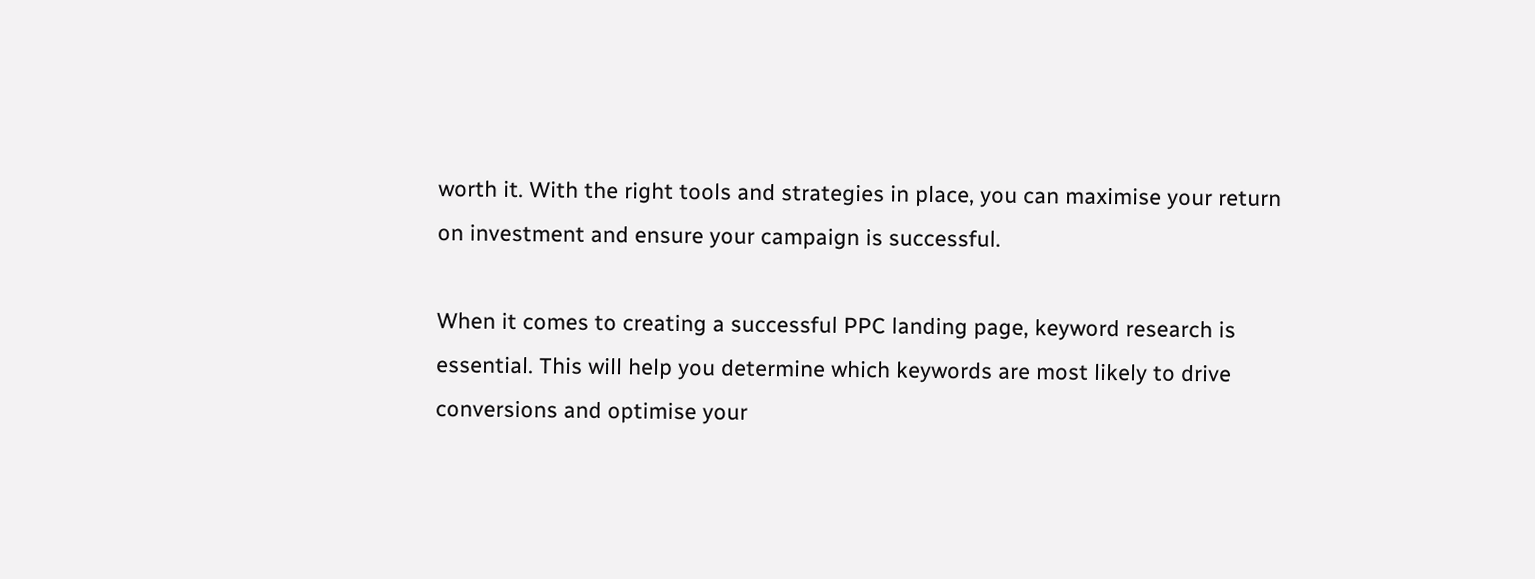worth it. With the right tools and strategies in place, you can maximise your return on investment and ensure your campaign is successful.

When it comes to creating a successful PPC landing page, keyword research is essential. This will help you determine which keywords are most likely to drive conversions and optimise your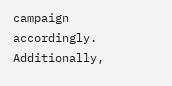campaign accordingly. Additionally,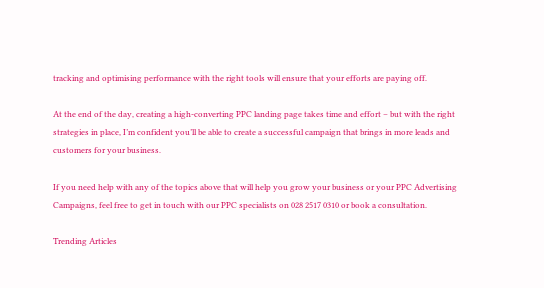tracking and optimising performance with the right tools will ensure that your efforts are paying off.

At the end of the day, creating a high-converting PPC landing page takes time and effort – but with the right strategies in place, I’m confident you’ll be able to create a successful campaign that brings in more leads and customers for your business.

If you need help with any of the topics above that will help you grow your business or your PPC Advertising Campaigns, feel free to get in touch with our PPC specialists on 028 2517 0310 or book a consultation.

Trending Articles